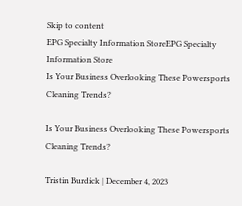Skip to content
EPG Specialty Information StoreEPG Specialty Information Store
Is Your Business Overlooking These Powersports Cleaning Trends?

Is Your Business Overlooking These Powersports Cleaning Trends?

Tristin Burdick | December 4, 2023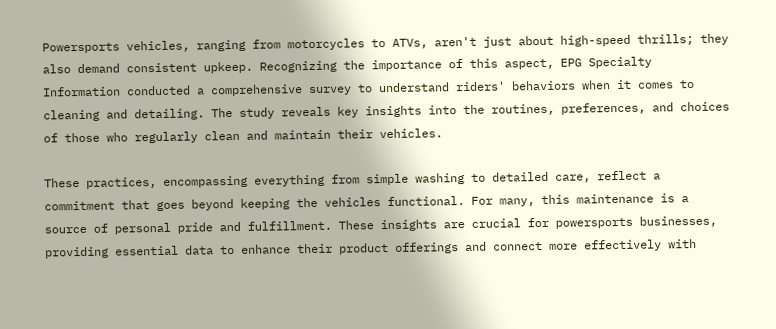Powersports vehicles, ranging from motorcycles to ATVs, aren't just about high-speed thrills; they also demand consistent upkeep. Recognizing the importance of this aspect, EPG Specialty Information conducted a comprehensive survey to understand riders' behaviors when it comes to cleaning and detailing. The study reveals key insights into the routines, preferences, and choices of those who regularly clean and maintain their vehicles.

These practices, encompassing everything from simple washing to detailed care, reflect a commitment that goes beyond keeping the vehicles functional. For many, this maintenance is a source of personal pride and fulfillment. These insights are crucial for powersports businesses, providing essential data to enhance their product offerings and connect more effectively with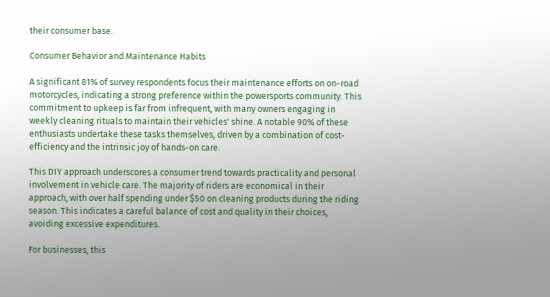their consumer base.

Consumer Behavior and Maintenance Habits

A significant 81% of survey respondents focus their maintenance efforts on on-road motorcycles, indicating a strong preference within the powersports community. This commitment to upkeep is far from infrequent, with many owners engaging in weekly cleaning rituals to maintain their vehicles' shine. A notable 90% of these enthusiasts undertake these tasks themselves, driven by a combination of cost-efficiency and the intrinsic joy of hands-on care.

This DIY approach underscores a consumer trend towards practicality and personal involvement in vehicle care. The majority of riders are economical in their approach, with over half spending under $50 on cleaning products during the riding season. This indicates a careful balance of cost and quality in their choices, avoiding excessive expenditures.

For businesses, this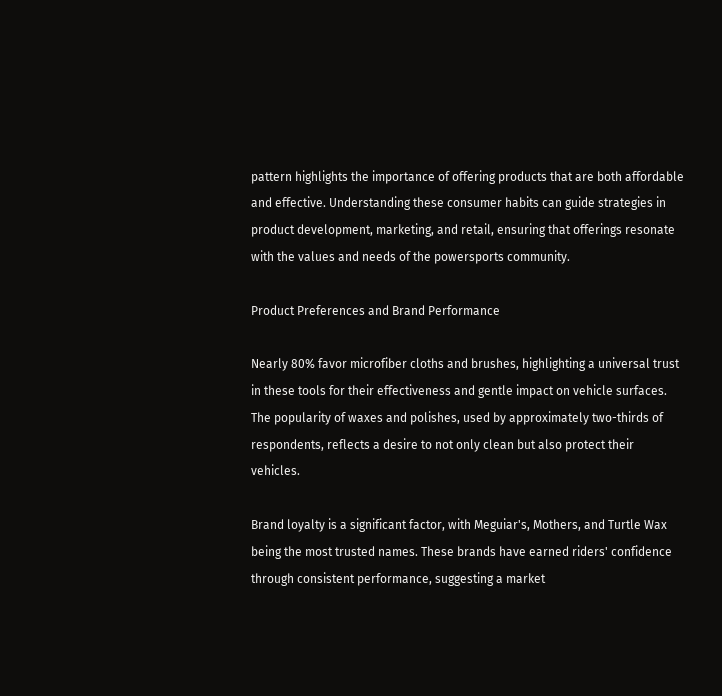pattern highlights the importance of offering products that are both affordable and effective. Understanding these consumer habits can guide strategies in product development, marketing, and retail, ensuring that offerings resonate with the values and needs of the powersports community.

Product Preferences and Brand Performance

Nearly 80% favor microfiber cloths and brushes, highlighting a universal trust in these tools for their effectiveness and gentle impact on vehicle surfaces. The popularity of waxes and polishes, used by approximately two-thirds of respondents, reflects a desire to not only clean but also protect their vehicles.

Brand loyalty is a significant factor, with Meguiar's, Mothers, and Turtle Wax being the most trusted names. These brands have earned riders' confidence through consistent performance, suggesting a market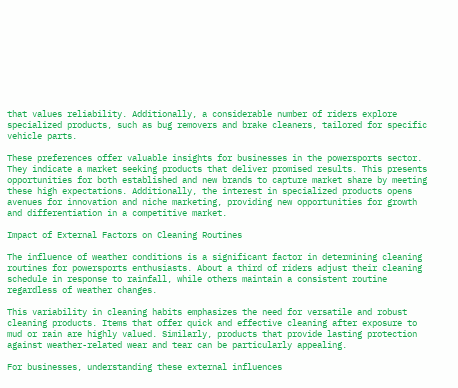that values reliability. Additionally, a considerable number of riders explore specialized products, such as bug removers and brake cleaners, tailored for specific vehicle parts.

These preferences offer valuable insights for businesses in the powersports sector. They indicate a market seeking products that deliver promised results. This presents opportunities for both established and new brands to capture market share by meeting these high expectations. Additionally, the interest in specialized products opens avenues for innovation and niche marketing, providing new opportunities for growth and differentiation in a competitive market.

Impact of External Factors on Cleaning Routines

The influence of weather conditions is a significant factor in determining cleaning routines for powersports enthusiasts. About a third of riders adjust their cleaning schedule in response to rainfall, while others maintain a consistent routine regardless of weather changes.

This variability in cleaning habits emphasizes the need for versatile and robust cleaning products. Items that offer quick and effective cleaning after exposure to mud or rain are highly valued. Similarly, products that provide lasting protection against weather-related wear and tear can be particularly appealing.

For businesses, understanding these external influences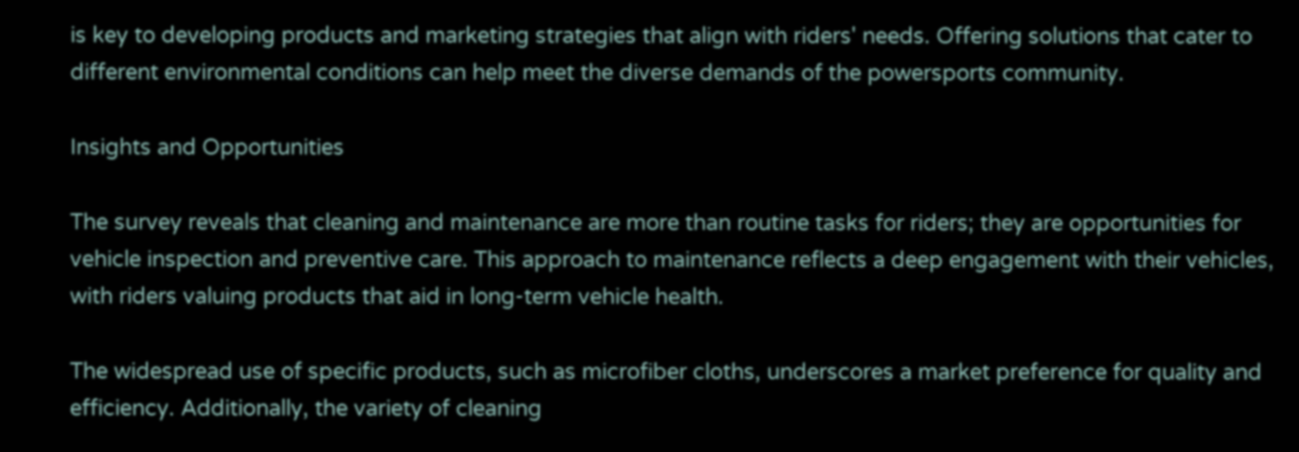is key to developing products and marketing strategies that align with riders' needs. Offering solutions that cater to different environmental conditions can help meet the diverse demands of the powersports community.

Insights and Opportunities

The survey reveals that cleaning and maintenance are more than routine tasks for riders; they are opportunities for vehicle inspection and preventive care. This approach to maintenance reflects a deep engagement with their vehicles, with riders valuing products that aid in long-term vehicle health.

The widespread use of specific products, such as microfiber cloths, underscores a market preference for quality and efficiency. Additionally, the variety of cleaning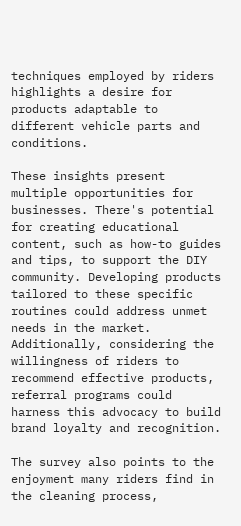techniques employed by riders highlights a desire for products adaptable to different vehicle parts and conditions.

These insights present multiple opportunities for businesses. There's potential for creating educational content, such as how-to guides and tips, to support the DIY community. Developing products tailored to these specific routines could address unmet needs in the market. Additionally, considering the willingness of riders to recommend effective products, referral programs could harness this advocacy to build brand loyalty and recognition.

The survey also points to the enjoyment many riders find in the cleaning process,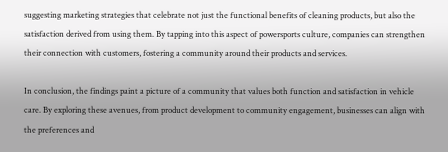suggesting marketing strategies that celebrate not just the functional benefits of cleaning products, but also the satisfaction derived from using them. By tapping into this aspect of powersports culture, companies can strengthen their connection with customers, fostering a community around their products and services.

In conclusion, the findings paint a picture of a community that values both function and satisfaction in vehicle care. By exploring these avenues, from product development to community engagement, businesses can align with the preferences and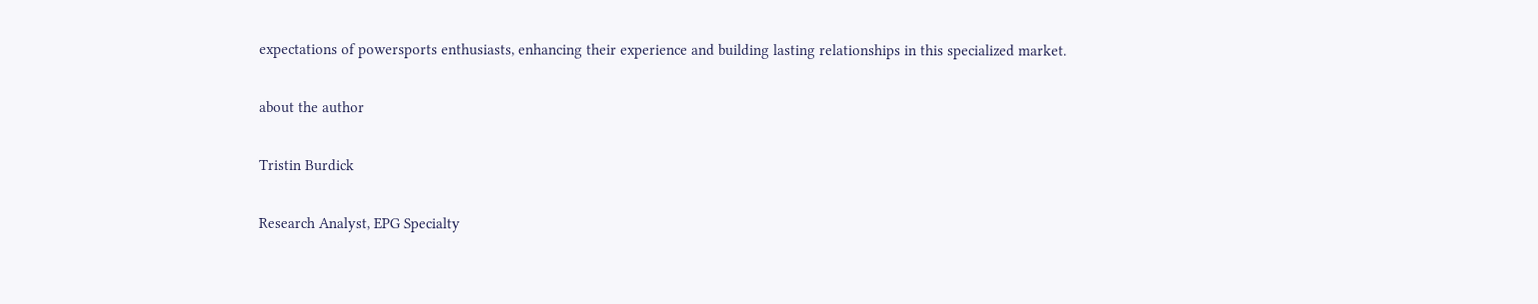expectations of powersports enthusiasts, enhancing their experience and building lasting relationships in this specialized market.

about the author

Tristin Burdick

Research Analyst, EPG Specialty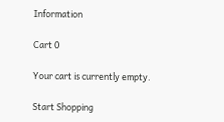Information

Cart 0

Your cart is currently empty.

Start Shopping